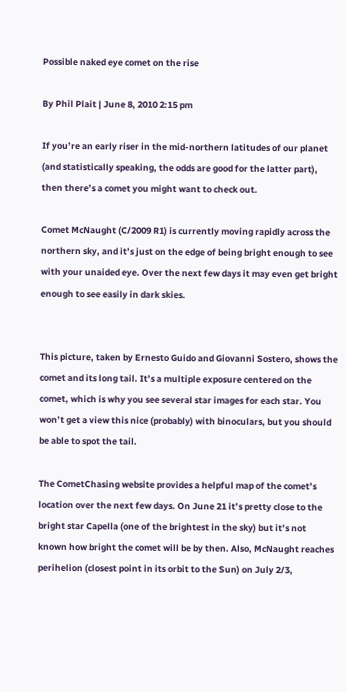Possible naked eye comet on the rise

By Phil Plait | June 8, 2010 2:15 pm

If you’re an early riser in the mid-northern latitudes of our planet (and statistically speaking, the odds are good for the latter part), then there’s a comet you might want to check out.

Comet McNaught (C/2009 R1) is currently moving rapidly across the northern sky, and it’s just on the edge of being bright enough to see with your unaided eye. Over the next few days it may even get bright enough to see easily in dark skies.


This picture, taken by Ernesto Guido and Giovanni Sostero, shows the comet and its long tail. It’s a multiple exposure centered on the comet, which is why you see several star images for each star. You won’t get a view this nice (probably) with binoculars, but you should be able to spot the tail.

The CometChasing website provides a helpful map of the comet’s location over the next few days. On June 21 it’s pretty close to the bright star Capella (one of the brightest in the sky) but it’s not known how bright the comet will be by then. Also, McNaught reaches perihelion (closest point in its orbit to the Sun) on July 2/3,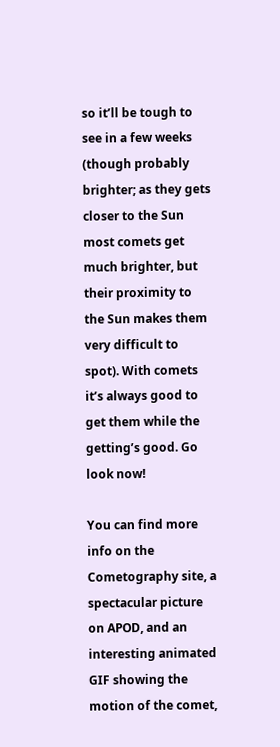so it’ll be tough to see in a few weeks (though probably brighter; as they gets closer to the Sun most comets get much brighter, but their proximity to the Sun makes them very difficult to spot). With comets it’s always good to get them while the getting’s good. Go look now!

You can find more info on the Cometography site, a spectacular picture on APOD, and an interesting animated GIF showing the motion of the comet,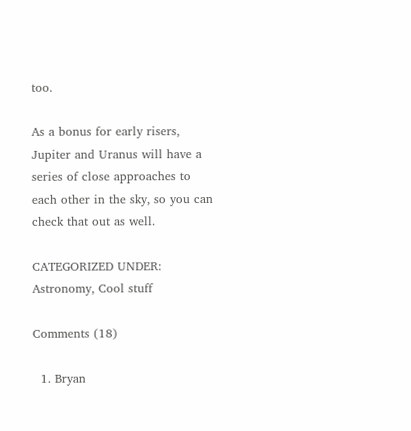too.

As a bonus for early risers, Jupiter and Uranus will have a series of close approaches to each other in the sky, so you can check that out as well.

CATEGORIZED UNDER: Astronomy, Cool stuff

Comments (18)

  1. Bryan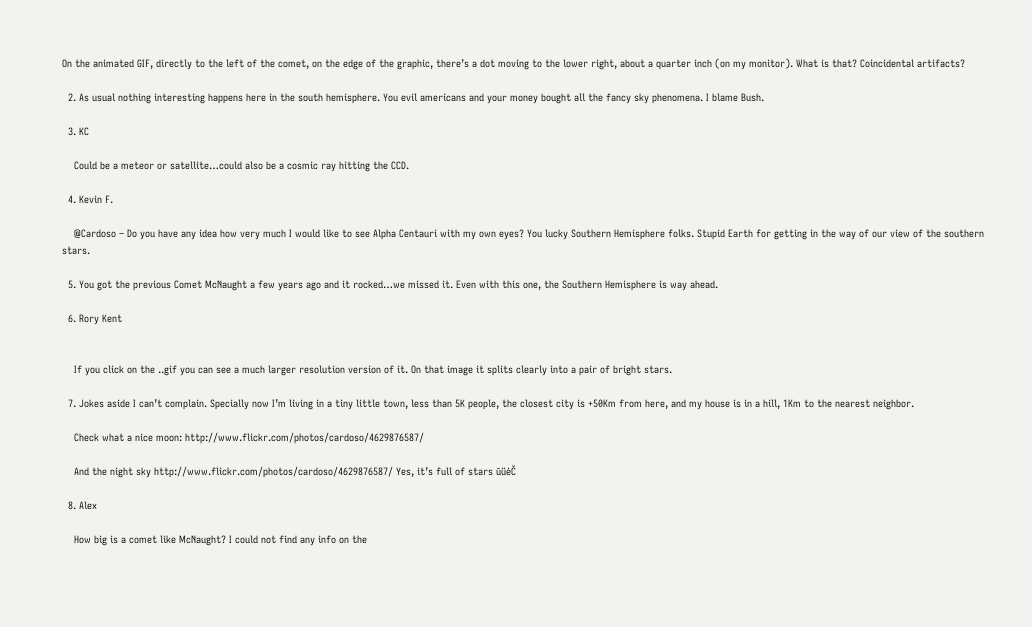On the animated GIF, directly to the left of the comet, on the edge of the graphic, there’s a dot moving to the lower right, about a quarter inch (on my monitor). What is that? Coincidental artifacts?

  2. As usual nothing interesting happens here in the south hemisphere. You evil americans and your money bought all the fancy sky phenomena. I blame Bush.

  3. KC

    Could be a meteor or satellite…could also be a cosmic ray hitting the CCD.

  4. Kevin F.

    @Cardoso – Do you have any idea how very much I would like to see Alpha Centauri with my own eyes? You lucky Southern Hemisphere folks. Stupid Earth for getting in the way of our view of the southern stars.

  5. You got the previous Comet McNaught a few years ago and it rocked…we missed it. Even with this one, the Southern Hemisphere is way ahead.

  6. Rory Kent


    If you click on the ..gif you can see a much larger resolution version of it. On that image it splits clearly into a pair of bright stars.

  7. Jokes aside I can’t complain. Specially now I’m living in a tiny little town, less than 5K people, the closest city is +50Km from here, and my house is in a hill, 1Km to the nearest neighbor.

    Check what a nice moon: http://www.flickr.com/photos/cardoso/4629876587/

    And the night sky http://www.flickr.com/photos/cardoso/4629876587/ Yes, it’s full of stars ūüėČ

  8. Alex

    How big is a comet like McNaught? I could not find any info on the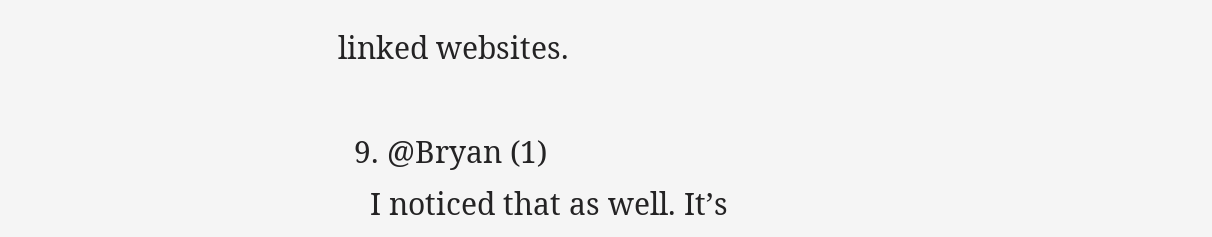linked websites.

  9. @Bryan (1)
    I noticed that as well. It’s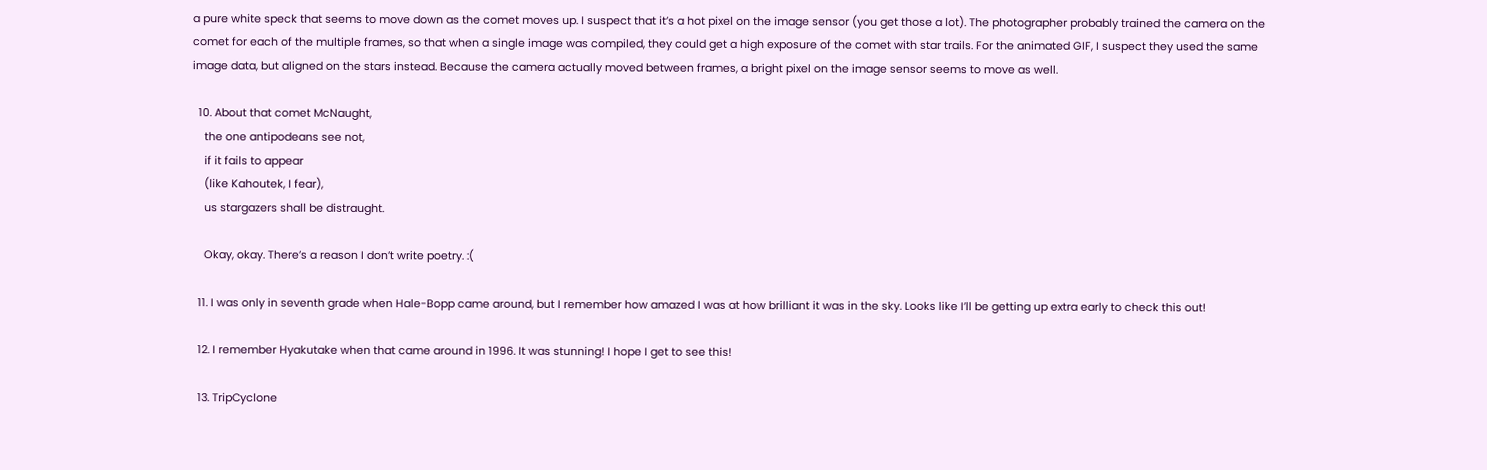a pure white speck that seems to move down as the comet moves up. I suspect that it’s a hot pixel on the image sensor (you get those a lot). The photographer probably trained the camera on the comet for each of the multiple frames, so that when a single image was compiled, they could get a high exposure of the comet with star trails. For the animated GIF, I suspect they used the same image data, but aligned on the stars instead. Because the camera actually moved between frames, a bright pixel on the image sensor seems to move as well.

  10. About that comet McNaught,
    the one antipodeans see not,
    if it fails to appear
    (like Kahoutek, I fear),
    us stargazers shall be distraught.

    Okay, okay. There’s a reason I don’t write poetry. :(

  11. I was only in seventh grade when Hale-Bopp came around, but I remember how amazed I was at how brilliant it was in the sky. Looks like I’ll be getting up extra early to check this out!

  12. I remember Hyakutake when that came around in 1996. It was stunning! I hope I get to see this!

  13. TripCyclone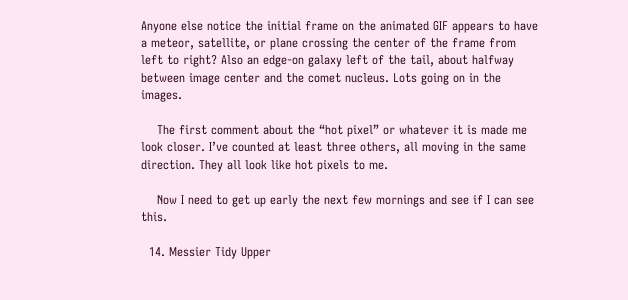Anyone else notice the initial frame on the animated GIF appears to have a meteor, satellite, or plane crossing the center of the frame from left to right? Also an edge-on galaxy left of the tail, about halfway between image center and the comet nucleus. Lots going on in the images.

    The first comment about the “hot pixel” or whatever it is made me look closer. I’ve counted at least three others, all moving in the same direction. They all look like hot pixels to me.

    Now I need to get up early the next few mornings and see if I can see this.

  14. Messier Tidy Upper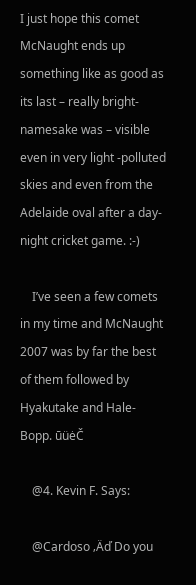I just hope this comet McNaught ends up something like as good as its last – really bright- namesake was – visible even in very light -polluted skies and even from the Adelaide oval after a day-night cricket game. :-)

    I’ve seen a few comets in my time and McNaught 2007 was by far the best of them followed by Hyakutake and Hale-Bopp. ūüėČ

    @4. Kevin F. Says:

    @Cardoso ‚Äď Do you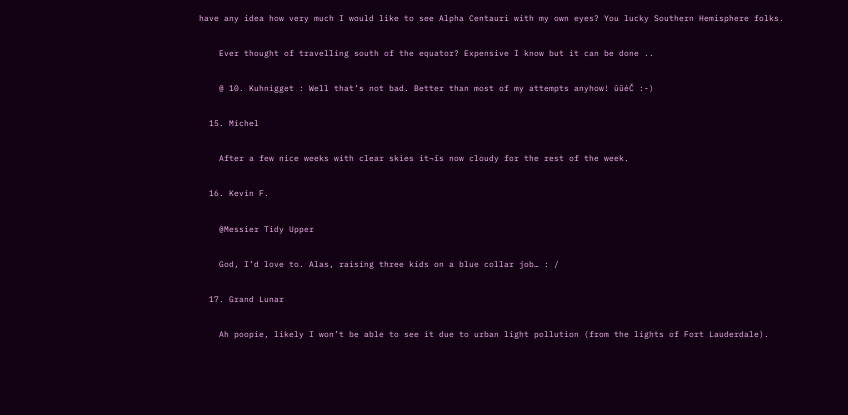have any idea how very much I would like to see Alpha Centauri with my own eyes? You lucky Southern Hemisphere folks.

    Ever thought of travelling south of the equator? Expensive I know but it can be done ..

    @ 10. Kuhnigget : Well that’s not bad. Better than most of my attempts anyhow! ūüėČ :-)

  15. Michel

    After a few nice weeks with clear skies it¬īs now cloudy for the rest of the week.

  16. Kevin F.

    @Messier Tidy Upper

    God, I’d love to. Alas, raising three kids on a blue collar job… : /

  17. Grand Lunar

    Ah poopie, likely I won’t be able to see it due to urban light pollution (from the lights of Fort Lauderdale).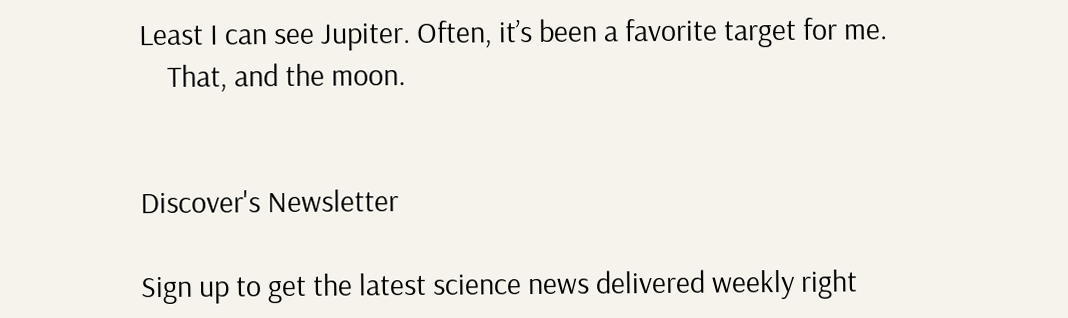Least I can see Jupiter. Often, it’s been a favorite target for me.
    That, and the moon.


Discover's Newsletter

Sign up to get the latest science news delivered weekly right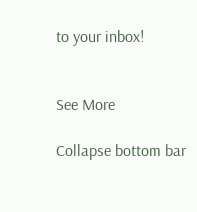to your inbox!


See More

Collapse bottom bar